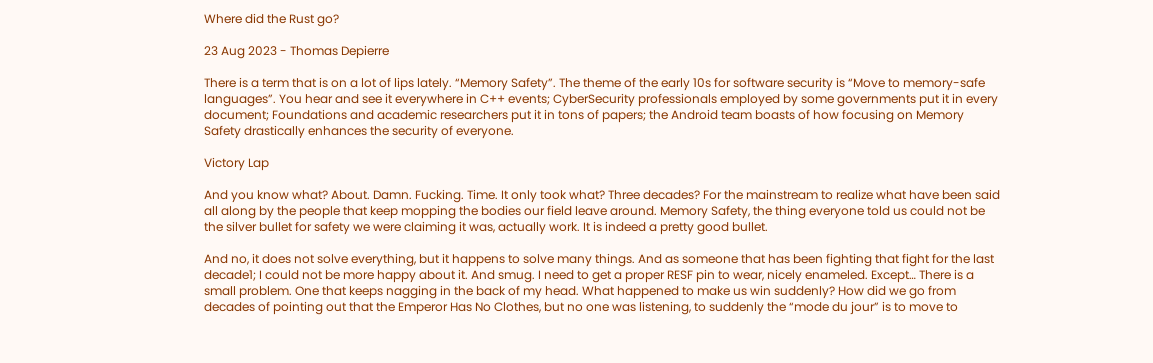Where did the Rust go?

23 Aug 2023 - Thomas Depierre

There is a term that is on a lot of lips lately. “Memory Safety”. The theme of the early 10s for software security is “Move to memory-safe languages”. You hear and see it everywhere in C++ events; CyberSecurity professionals employed by some governments put it in every document; Foundations and academic researchers put it in tons of papers; the Android team boasts of how focusing on Memory Safety drastically enhances the security of everyone.

Victory Lap

And you know what? About. Damn. Fucking. Time. It only took what? Three decades? For the mainstream to realize what have been said all along by the people that keep mopping the bodies our field leave around. Memory Safety, the thing everyone told us could not be the silver bullet for safety we were claiming it was, actually work. It is indeed a pretty good bullet.

And no, it does not solve everything, but it happens to solve many things. And as someone that has been fighting that fight for the last decade1; I could not be more happy about it. And smug. I need to get a proper RESF pin to wear, nicely enameled. Except… There is a small problem. One that keeps nagging in the back of my head. What happened to make us win suddenly? How did we go from decades of pointing out that the Emperor Has No Clothes, but no one was listening, to suddenly the “mode du jour” is to move to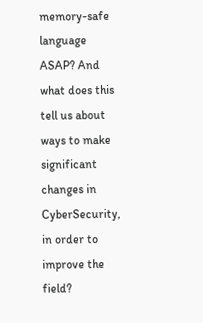memory-safe language ASAP? And what does this tell us about ways to make significant changes in CyberSecurity, in order to improve the field?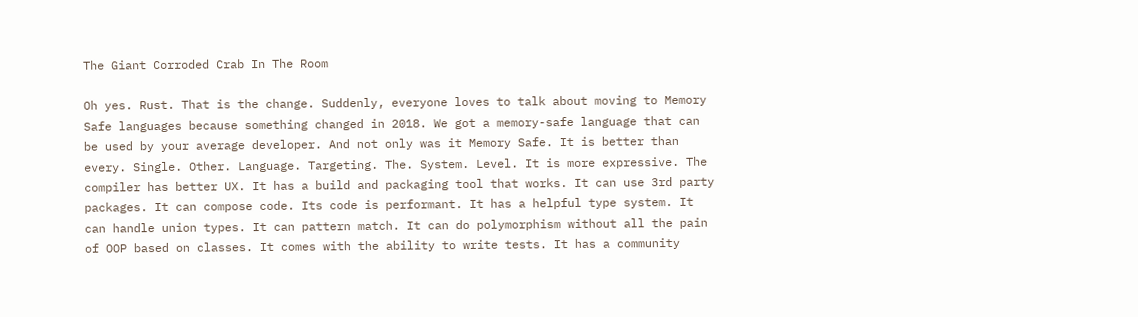The Giant Corroded Crab In The Room

Oh yes. Rust. That is the change. Suddenly, everyone loves to talk about moving to Memory Safe languages because something changed in 2018. We got a memory-safe language that can be used by your average developer. And not only was it Memory Safe. It is better than every. Single. Other. Language. Targeting. The. System. Level. It is more expressive. The compiler has better UX. It has a build and packaging tool that works. It can use 3rd party packages. It can compose code. Its code is performant. It has a helpful type system. It can handle union types. It can pattern match. It can do polymorphism without all the pain of OOP based on classes. It comes with the ability to write tests. It has a community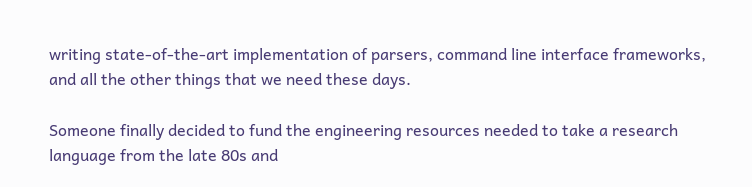writing state-of-the-art implementation of parsers, command line interface frameworks, and all the other things that we need these days.

Someone finally decided to fund the engineering resources needed to take a research language from the late 80s and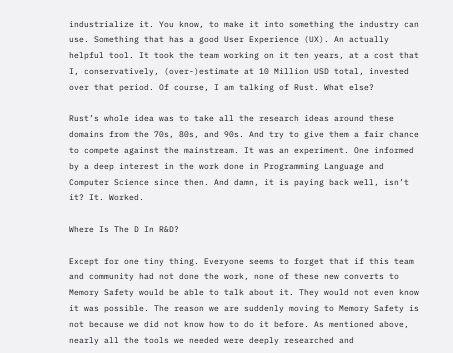industrialize it. You know, to make it into something the industry can use. Something that has a good User Experience (UX). An actually helpful tool. It took the team working on it ten years, at a cost that I, conservatively, (over-)estimate at 10 Million USD total, invested over that period. Of course, I am talking of Rust. What else?

Rust’s whole idea was to take all the research ideas around these domains from the 70s, 80s, and 90s. And try to give them a fair chance to compete against the mainstream. It was an experiment. One informed by a deep interest in the work done in Programming Language and Computer Science since then. And damn, it is paying back well, isn’t it? It. Worked.

Where Is The D In R&D?

Except for one tiny thing. Everyone seems to forget that if this team and community had not done the work, none of these new converts to Memory Safety would be able to talk about it. They would not even know it was possible. The reason we are suddenly moving to Memory Safety is not because we did not know how to do it before. As mentioned above, nearly all the tools we needed were deeply researched and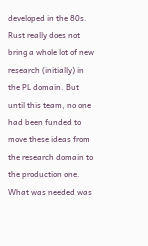developed in the 80s. Rust really does not bring a whole lot of new research (initially) in the PL domain. But until this team, no one had been funded to move these ideas from the research domain to the production one. What was needed was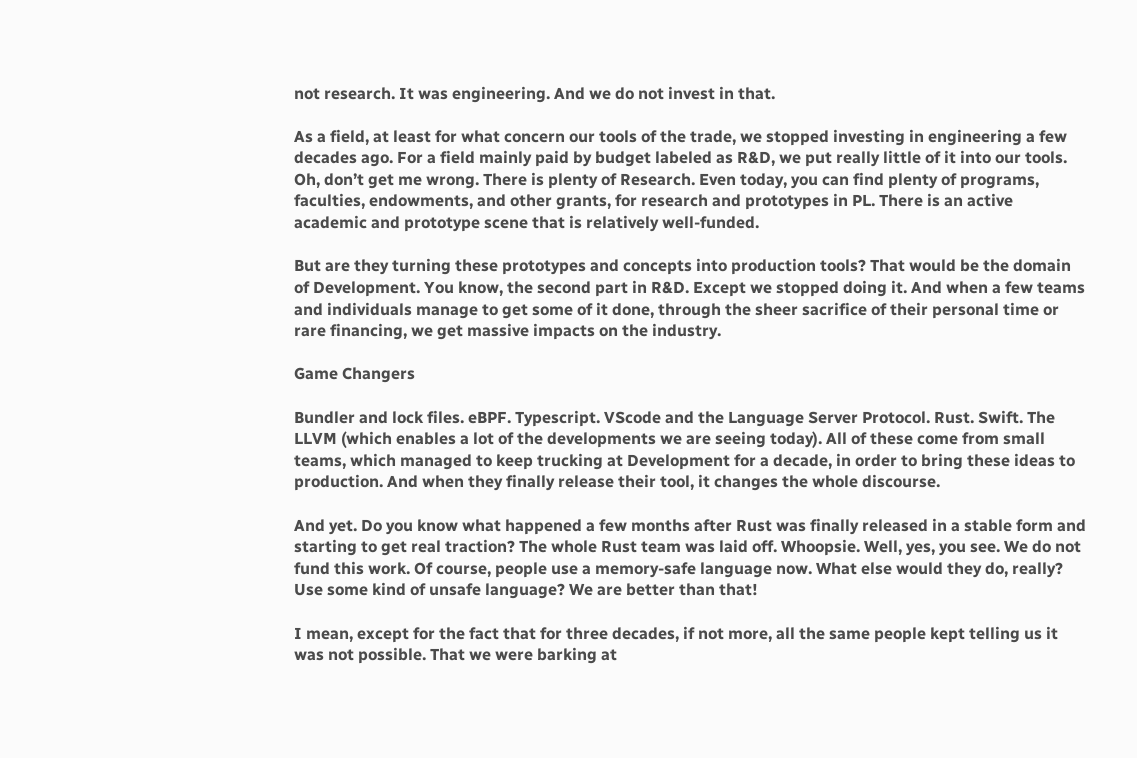not research. It was engineering. And we do not invest in that.

As a field, at least for what concern our tools of the trade, we stopped investing in engineering a few decades ago. For a field mainly paid by budget labeled as R&D, we put really little of it into our tools. Oh, don’t get me wrong. There is plenty of Research. Even today, you can find plenty of programs, faculties, endowments, and other grants, for research and prototypes in PL. There is an active academic and prototype scene that is relatively well-funded.

But are they turning these prototypes and concepts into production tools? That would be the domain of Development. You know, the second part in R&D. Except we stopped doing it. And when a few teams and individuals manage to get some of it done, through the sheer sacrifice of their personal time or rare financing, we get massive impacts on the industry.

Game Changers

Bundler and lock files. eBPF. Typescript. VScode and the Language Server Protocol. Rust. Swift. The LLVM (which enables a lot of the developments we are seeing today). All of these come from small teams, which managed to keep trucking at Development for a decade, in order to bring these ideas to production. And when they finally release their tool, it changes the whole discourse.

And yet. Do you know what happened a few months after Rust was finally released in a stable form and starting to get real traction? The whole Rust team was laid off. Whoopsie. Well, yes, you see. We do not fund this work. Of course, people use a memory-safe language now. What else would they do, really? Use some kind of unsafe language? We are better than that!

I mean, except for the fact that for three decades, if not more, all the same people kept telling us it was not possible. That we were barking at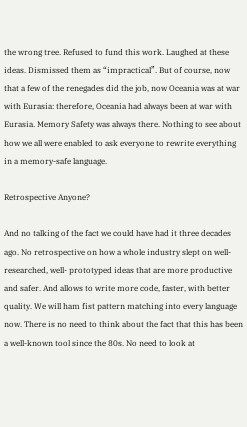the wrong tree. Refused to fund this work. Laughed at these ideas. Dismissed them as “impractical”. But of course, now that a few of the renegades did the job, now Oceania was at war with Eurasia: therefore, Oceania had always been at war with Eurasia. Memory Safety was always there. Nothing to see about how we all were enabled to ask everyone to rewrite everything in a memory-safe language.

Retrospective Anyone?

And no talking of the fact we could have had it three decades ago. No retrospective on how a whole industry slept on well-researched, well- prototyped ideas that are more productive and safer. And allows to write more code, faster, with better quality. We will ham fist pattern matching into every language now. There is no need to think about the fact that this has been a well-known tool since the 80s. No need to look at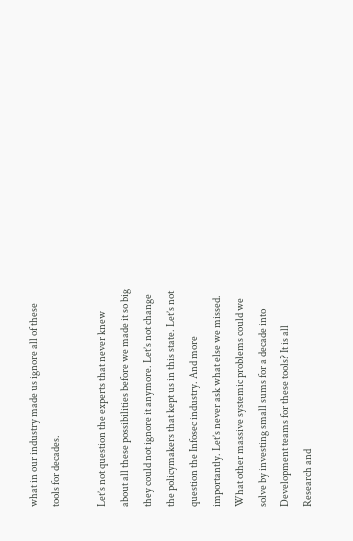what in our industry made us ignore all of these tools for decades.

Let’s not question the experts that never knew about all these possibilities before we made it so big they could not ignore it anymore. Let’s not change the policymakers that kept us in this state. Let’s not question the Infosec industry. And more importantly. Let’s never ask what else we missed. What other massive systemic problems could we solve by investing small sums for a decade into Development teams for these tools? It is all Research and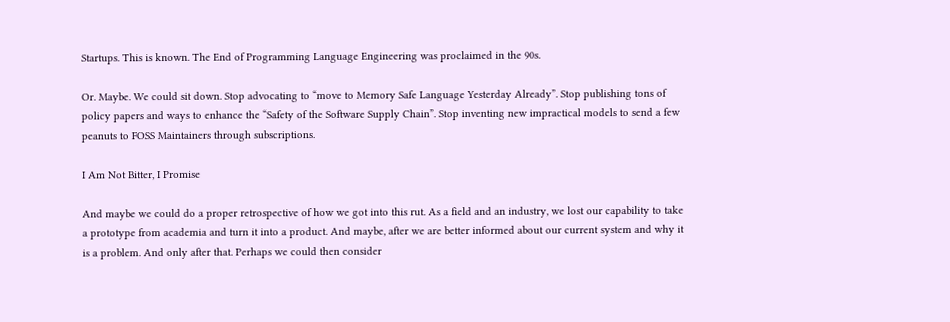Startups. This is known. The End of Programming Language Engineering was proclaimed in the 90s.

Or. Maybe. We could sit down. Stop advocating to “move to Memory Safe Language Yesterday Already”. Stop publishing tons of policy papers and ways to enhance the “Safety of the Software Supply Chain”. Stop inventing new impractical models to send a few peanuts to FOSS Maintainers through subscriptions.

I Am Not Bitter, I Promise

And maybe we could do a proper retrospective of how we got into this rut. As a field and an industry, we lost our capability to take a prototype from academia and turn it into a product. And maybe, after we are better informed about our current system and why it is a problem. And only after that. Perhaps we could then consider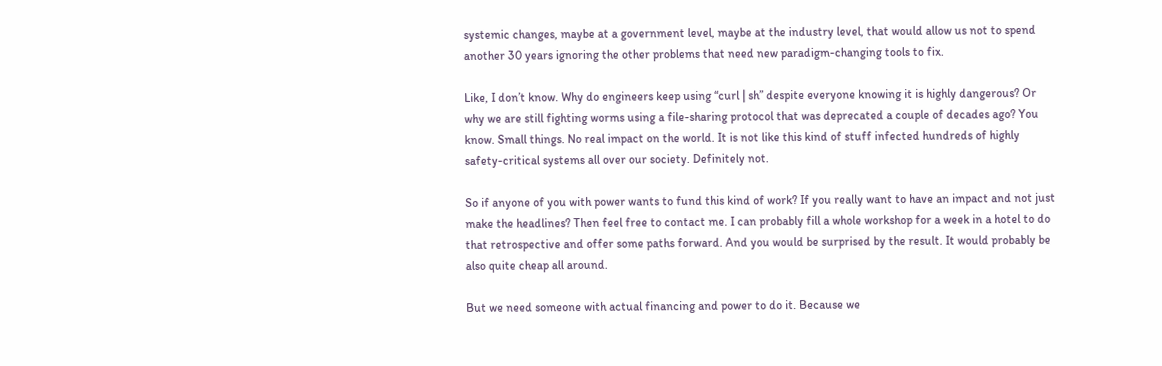systemic changes, maybe at a government level, maybe at the industry level, that would allow us not to spend another 30 years ignoring the other problems that need new paradigm-changing tools to fix.

Like, I don’t know. Why do engineers keep using “curl | sh” despite everyone knowing it is highly dangerous? Or why we are still fighting worms using a file-sharing protocol that was deprecated a couple of decades ago? You know. Small things. No real impact on the world. It is not like this kind of stuff infected hundreds of highly safety-critical systems all over our society. Definitely not.

So if anyone of you with power wants to fund this kind of work? If you really want to have an impact and not just make the headlines? Then feel free to contact me. I can probably fill a whole workshop for a week in a hotel to do that retrospective and offer some paths forward. And you would be surprised by the result. It would probably be also quite cheap all around.

But we need someone with actual financing and power to do it. Because we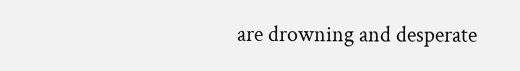are drowning and desperate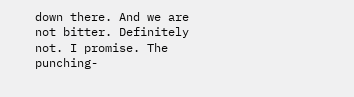down there. And we are not bitter. Definitely not. I promise. The punching-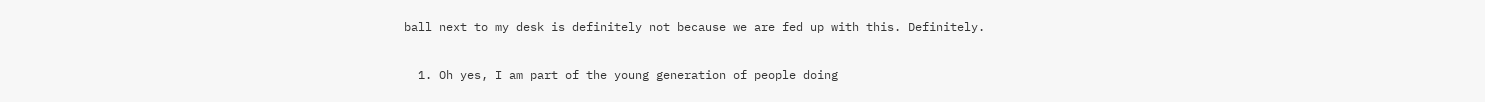ball next to my desk is definitely not because we are fed up with this. Definitely.

  1. Oh yes, I am part of the young generation of people doing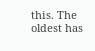this. The oldest has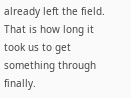already left the field. That is how long it took us to get something through finally.